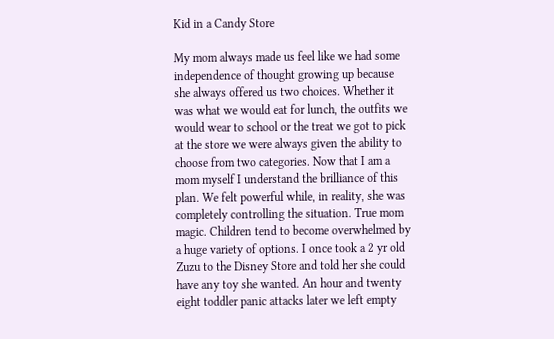Kid in a Candy Store

My mom always made us feel like we had some independence of thought growing up because she always offered us two choices. Whether it was what we would eat for lunch, the outfits we would wear to school or the treat we got to pick at the store we were always given the ability to choose from two categories. Now that I am a mom myself I understand the brilliance of this plan. We felt powerful while, in reality, she was completely controlling the situation. True mom magic. Children tend to become overwhelmed by a huge variety of options. I once took a 2 yr old Zuzu to the Disney Store and told her she could have any toy she wanted. An hour and twenty eight toddler panic attacks later we left empty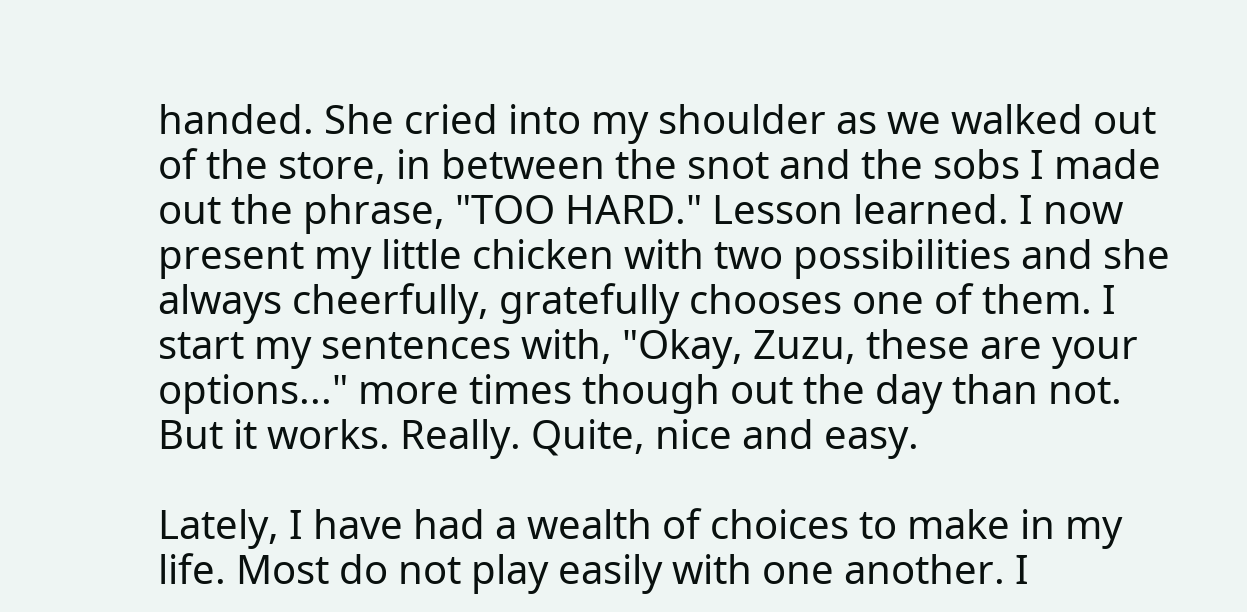handed. She cried into my shoulder as we walked out of the store, in between the snot and the sobs I made out the phrase, "TOO HARD." Lesson learned. I now present my little chicken with two possibilities and she always cheerfully, gratefully chooses one of them. I start my sentences with, "Okay, Zuzu, these are your options..." more times though out the day than not. But it works. Really. Quite, nice and easy.

Lately, I have had a wealth of choices to make in my life. Most do not play easily with one another. I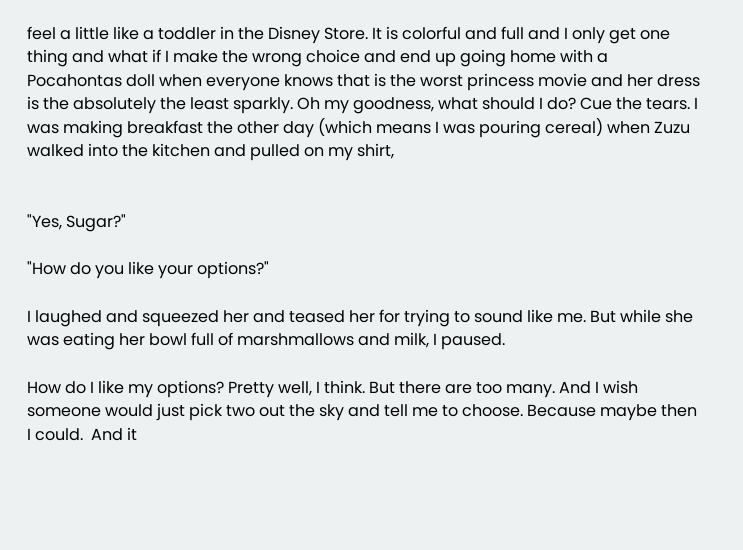feel a little like a toddler in the Disney Store. It is colorful and full and I only get one thing and what if I make the wrong choice and end up going home with a Pocahontas doll when everyone knows that is the worst princess movie and her dress is the absolutely the least sparkly. Oh my goodness, what should I do? Cue the tears. I was making breakfast the other day (which means I was pouring cereal) when Zuzu walked into the kitchen and pulled on my shirt,


"Yes, Sugar?"

"How do you like your options?"

I laughed and squeezed her and teased her for trying to sound like me. But while she was eating her bowl full of marshmallows and milk, I paused.

How do I like my options? Pretty well, I think. But there are too many. And I wish someone would just pick two out the sky and tell me to choose. Because maybe then I could.  And it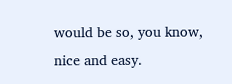would be so, you know, nice and easy.